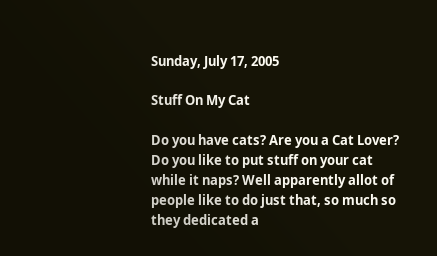Sunday, July 17, 2005

Stuff On My Cat

Do you have cats? Are you a Cat Lover? Do you like to put stuff on your cat while it naps? Well apparently allot of people like to do just that, so much so they dedicated a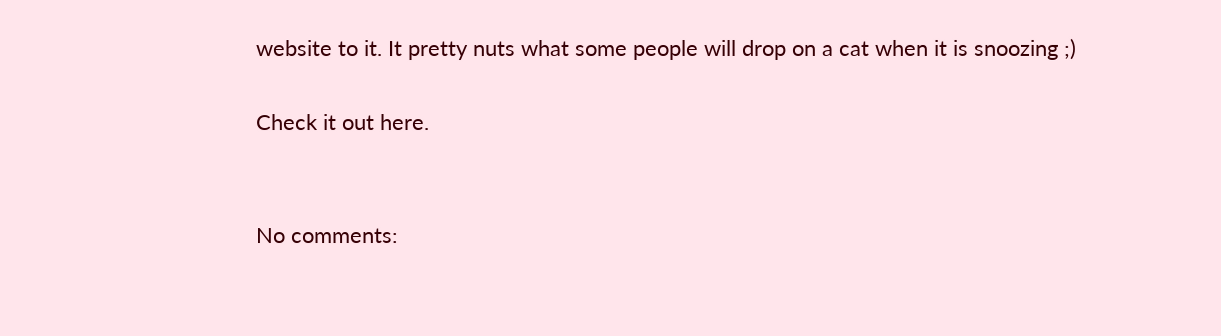website to it. It pretty nuts what some people will drop on a cat when it is snoozing ;)

Check it out here.


No comments: